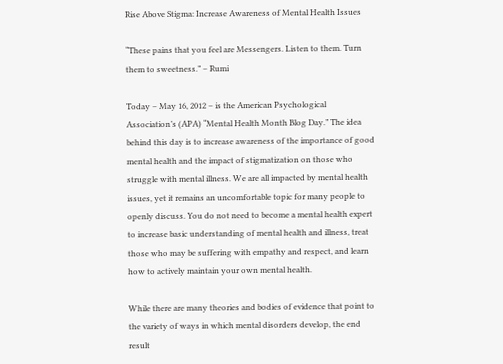Rise Above Stigma: Increase Awareness of Mental Health Issues

“These pains that you feel are Messengers. Listen to them. Turn them to sweetness.” – Rumi

Today – May 16, 2012 – is the American Psychological Association’s (APA) “Mental Health Month Blog Day.” The idea behind this day is to increase awareness of the importance of good mental health and the impact of stigmatization on those who struggle with mental illness. We are all impacted by mental health issues, yet it remains an uncomfortable topic for many people to openly discuss. You do not need to become a mental health expert to increase basic understanding of mental health and illness, treat those who may be suffering with empathy and respect, and learn how to actively maintain your own mental health.

While there are many theories and bodies of evidence that point to the variety of ways in which mental disorders develop, the end result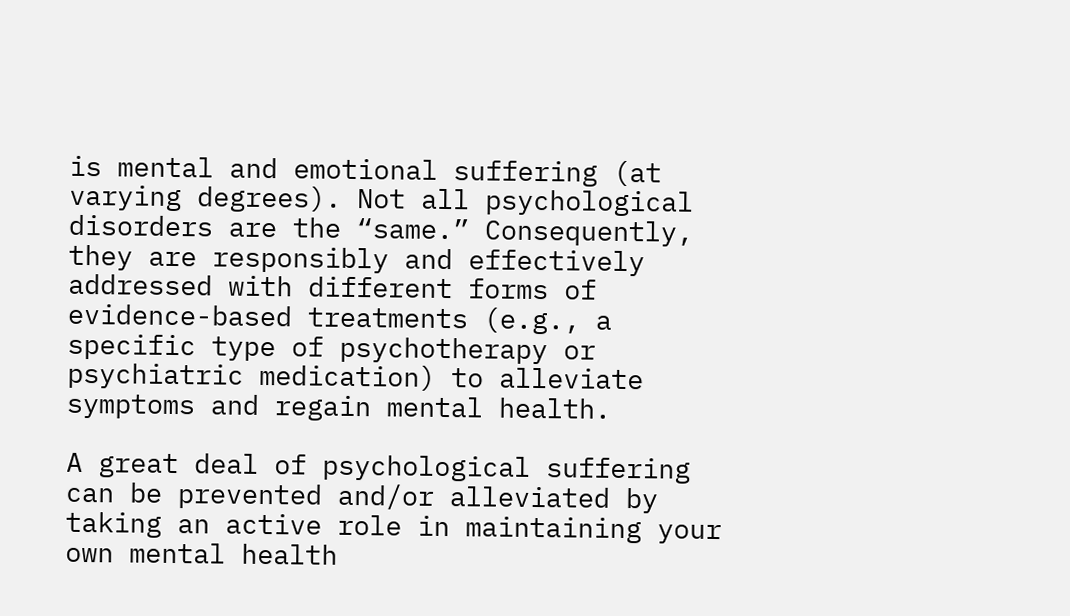is mental and emotional suffering (at varying degrees). Not all psychological disorders are the “same.” Consequently, they are responsibly and effectively addressed with different forms of evidence-based treatments (e.g., a specific type of psychotherapy or psychiatric medication) to alleviate symptoms and regain mental health.

A great deal of psychological suffering can be prevented and/or alleviated by taking an active role in maintaining your own mental health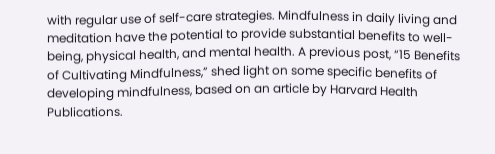with regular use of self-care strategies. Mindfulness in daily living and meditation have the potential to provide substantial benefits to well-being, physical health, and mental health. A previous post, “15 Benefits of Cultivating Mindfulness,” shed light on some specific benefits of developing mindfulness, based on an article by Harvard Health Publications.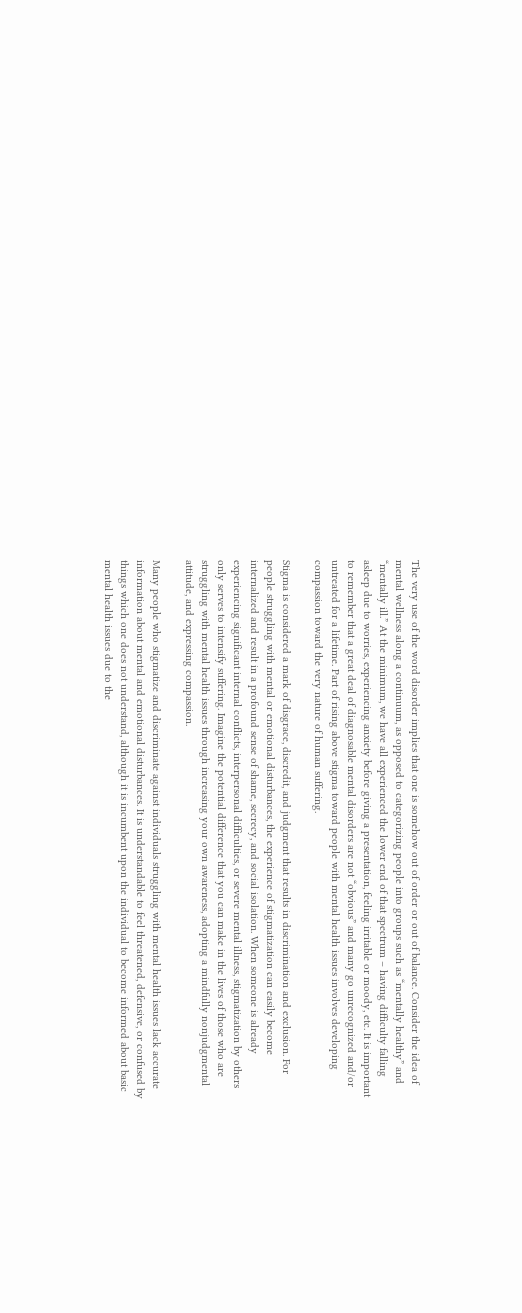The very use of the word disorder implies that one is somehow out of order or out of balance. Consider the idea of mental wellness along a continuum, as opposed to categorizing people into groups such as “mentally healthy” and “mentally ill.” At the minimum, we have all experienced the lower end of that spectrum – having difficulty falling asleep due to worries, experiencing anxiety before giving a presentation, feeling irritable or moody, etc. It is important to remember that a great deal of diagnosable mental disorders are not “obvious” and many go unrecognized and/or untreated for a lifetime. Part of rising above stigma toward people with mental health issues involves developing compassion toward the very nature of human suffering.

Stigma is considered a mark of disgrace, discredit, and judgment that results in discrimination and exclusion. For people struggling with mental or emotional disturbances, the experience of stigmatization can easily become internalized and result in a profound sense of shame, secrecy, and social isolation. When someone is already experiencing significant internal conflicts, interpersonal difficulties, or severe mental illness, stigmatization by others only serves to intensify suffering. Imagine the potential difference that you can make in the lives of those who are struggling with mental health issues through increasing your own awareness, adopting a mindfully nonjudgmental attitude, and expressing compassion.

Many people who stigmatize and discriminate against individuals struggling with mental health issues lack accurate information about mental and emotional disturbances. It is understandable to feel threatened, defensive, or confused by things which one does not understand, although it is incumbent upon the individual to become informed about basic mental health issues due to the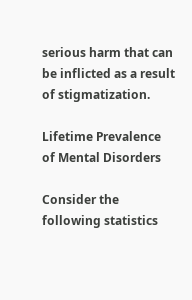serious harm that can be inflicted as a result of stigmatization.

Lifetime Prevalence of Mental Disorders

Consider the following statistics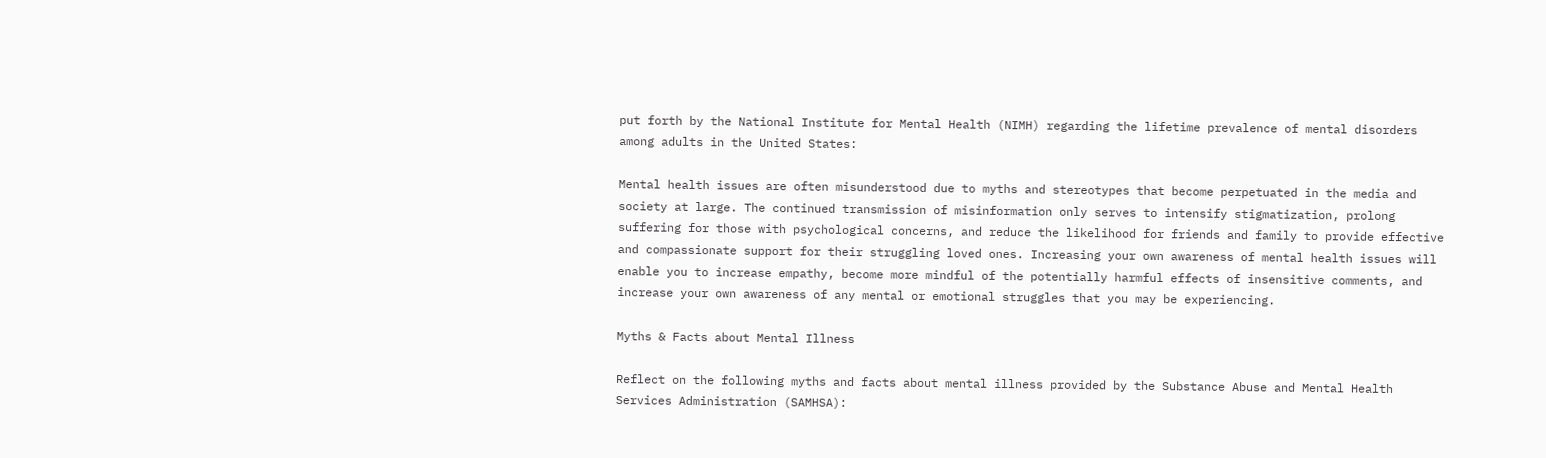put forth by the National Institute for Mental Health (NIMH) regarding the lifetime prevalence of mental disorders among adults in the United States:

Mental health issues are often misunderstood due to myths and stereotypes that become perpetuated in the media and society at large. The continued transmission of misinformation only serves to intensify stigmatization, prolong suffering for those with psychological concerns, and reduce the likelihood for friends and family to provide effective and compassionate support for their struggling loved ones. Increasing your own awareness of mental health issues will enable you to increase empathy, become more mindful of the potentially harmful effects of insensitive comments, and increase your own awareness of any mental or emotional struggles that you may be experiencing.

Myths & Facts about Mental Illness

Reflect on the following myths and facts about mental illness provided by the Substance Abuse and Mental Health Services Administration (SAMHSA):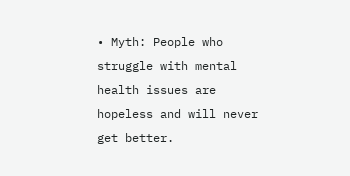• Myth: People who struggle with mental health issues are hopeless and will never get better.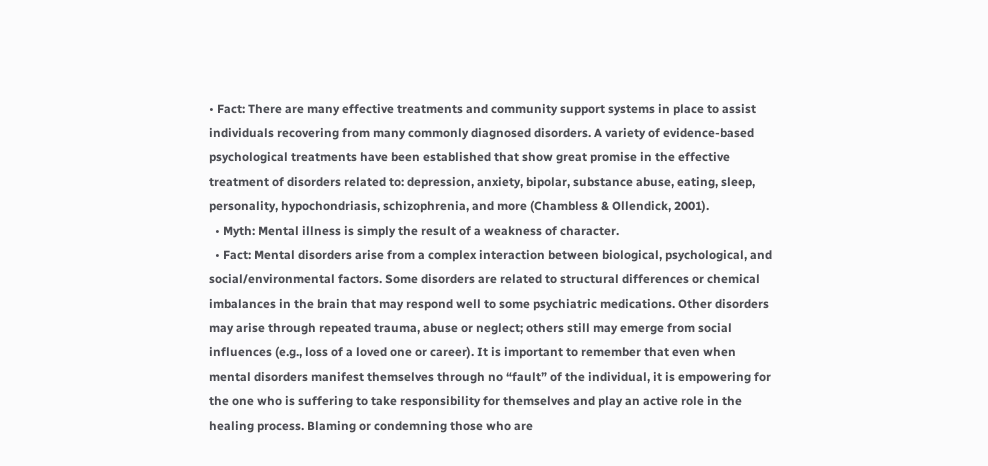• Fact: There are many effective treatments and community support systems in place to assist individuals recovering from many commonly diagnosed disorders. A variety of evidence-based psychological treatments have been established that show great promise in the effective treatment of disorders related to: depression, anxiety, bipolar, substance abuse, eating, sleep, personality, hypochondriasis, schizophrenia, and more (Chambless & Ollendick, 2001).
  • Myth: Mental illness is simply the result of a weakness of character.
  • Fact: Mental disorders arise from a complex interaction between biological, psychological, and social/environmental factors. Some disorders are related to structural differences or chemical imbalances in the brain that may respond well to some psychiatric medications. Other disorders may arise through repeated trauma, abuse or neglect; others still may emerge from social influences (e.g., loss of a loved one or career). It is important to remember that even when mental disorders manifest themselves through no “fault” of the individual, it is empowering for the one who is suffering to take responsibility for themselves and play an active role in the healing process. Blaming or condemning those who are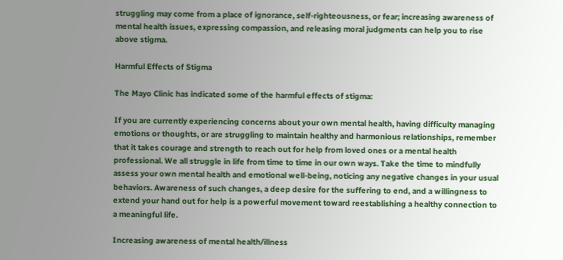struggling may come from a place of ignorance, self-righteousness, or fear; increasing awareness of mental health issues, expressing compassion, and releasing moral judgments can help you to rise above stigma.

Harmful Effects of Stigma

The Mayo Clinic has indicated some of the harmful effects of stigma:

If you are currently experiencing concerns about your own mental health, having difficulty managing emotions or thoughts, or are struggling to maintain healthy and harmonious relationships, remember that it takes courage and strength to reach out for help from loved ones or a mental health professional. We all struggle in life from time to time in our own ways. Take the time to mindfully assess your own mental health and emotional well-being, noticing any negative changes in your usual behaviors. Awareness of such changes, a deep desire for the suffering to end, and a willingness to extend your hand out for help is a powerful movement toward reestablishing a healthy connection to a meaningful life.

Increasing awareness of mental health/illness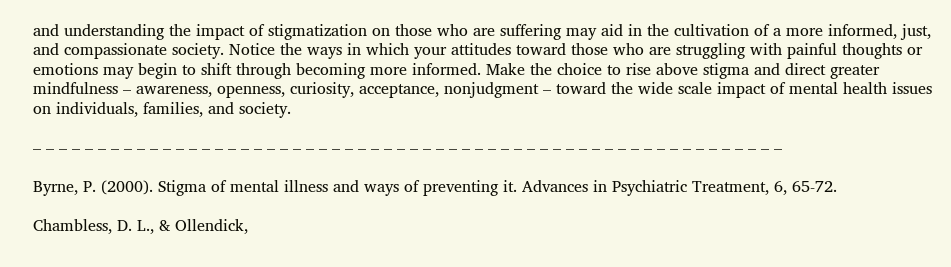and understanding the impact of stigmatization on those who are suffering may aid in the cultivation of a more informed, just, and compassionate society. Notice the ways in which your attitudes toward those who are struggling with painful thoughts or emotions may begin to shift through becoming more informed. Make the choice to rise above stigma and direct greater mindfulness – awareness, openness, curiosity, acceptance, nonjudgment – toward the wide scale impact of mental health issues on individuals, families, and society.

– – – – – – – – – – – – – – – – – – – – – – – – – – – – – – – – – – – – – – – – – – – – – – – – – – – – – – – – – –

Byrne, P. (2000). Stigma of mental illness and ways of preventing it. Advances in Psychiatric Treatment, 6, 65-72.

Chambless, D. L., & Ollendick,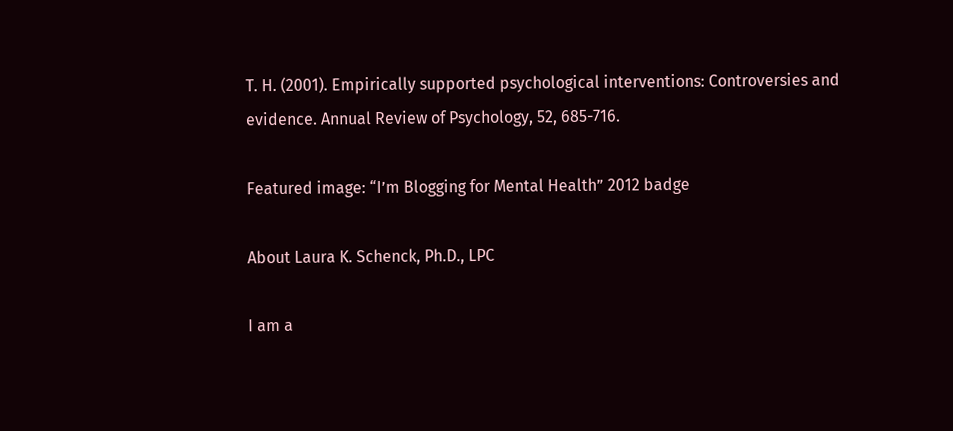T. H. (2001). Empirically supported psychological interventions: Controversies and evidence. Annual Review of Psychology, 52, 685-716.

Featured image: “I’m Blogging for Mental Health” 2012 badge

About Laura K. Schenck, Ph.D., LPC

I am a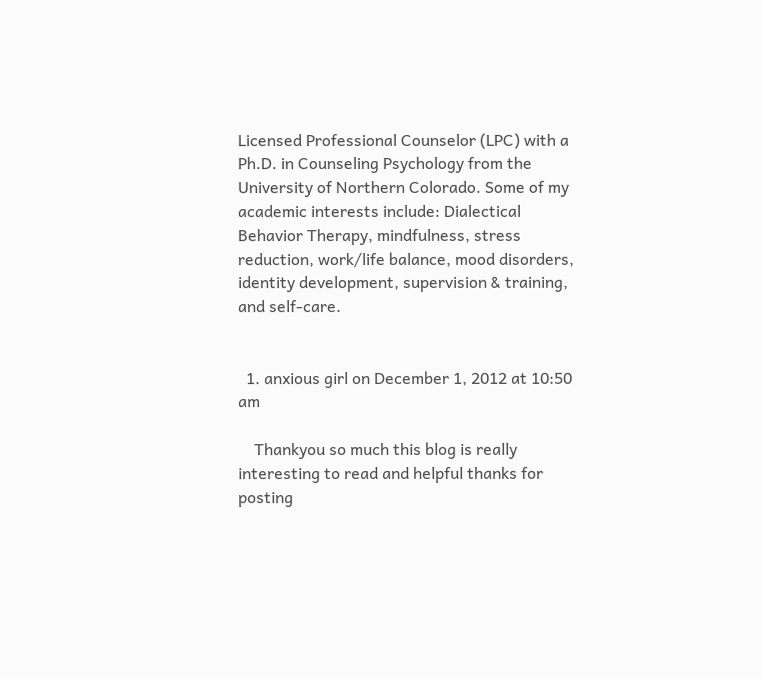Licensed Professional Counselor (LPC) with a Ph.D. in Counseling Psychology from the University of Northern Colorado. Some of my academic interests include: Dialectical Behavior Therapy, mindfulness, stress reduction, work/life balance, mood disorders, identity development, supervision & training, and self-care.


  1. anxious girl on December 1, 2012 at 10:50 am

    Thankyou so much this blog is really interesting to read and helpful thanks for posting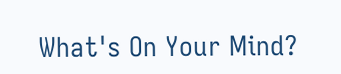What's On Your Mind?